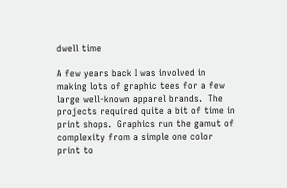dwell time

A few years back I was involved in making lots of graphic tees for a few large well-known apparel brands.  The projects required quite a bit of time in print shops.  Graphics run the gamut of complexity from a simple one color print to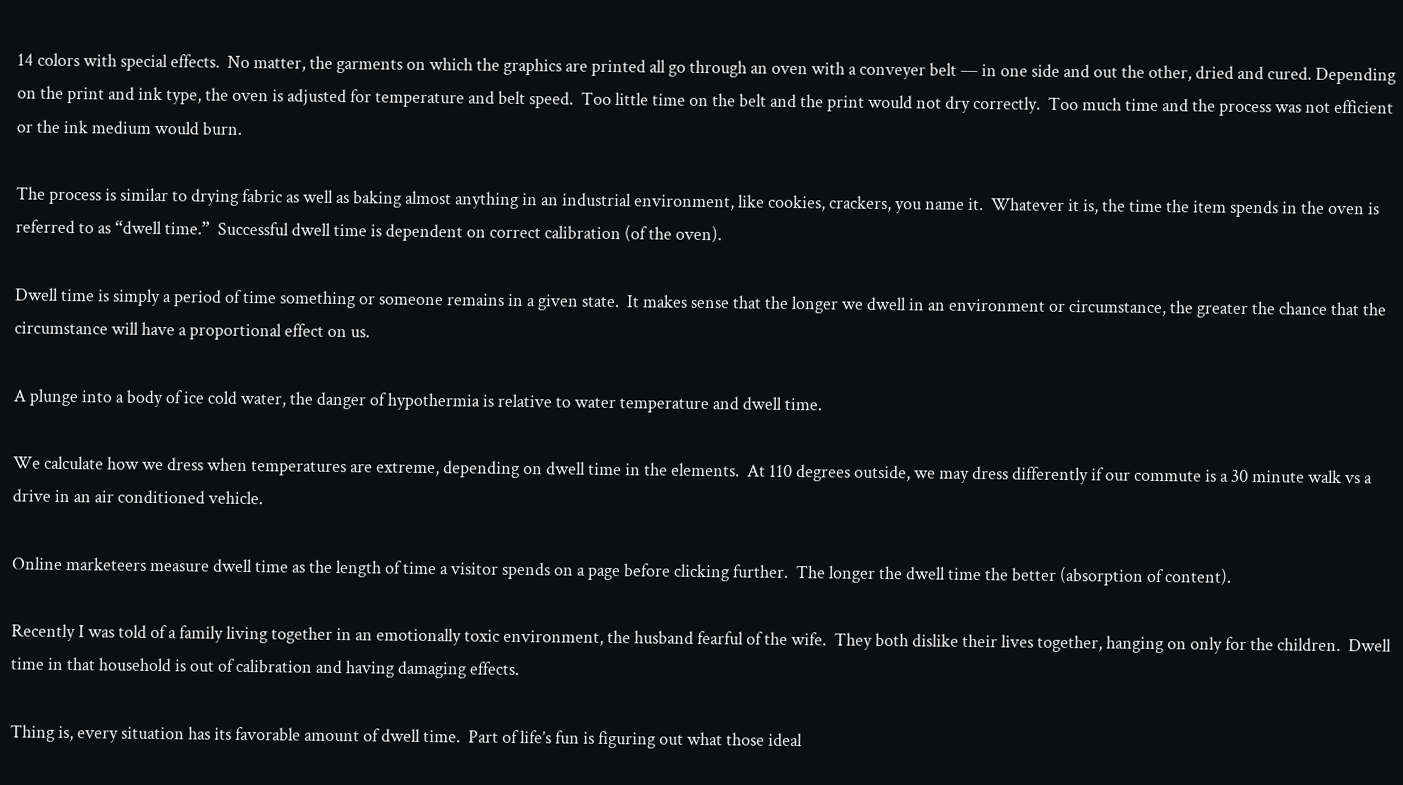14 colors with special effects.  No matter, the garments on which the graphics are printed all go through an oven with a conveyer belt — in one side and out the other, dried and cured. Depending on the print and ink type, the oven is adjusted for temperature and belt speed.  Too little time on the belt and the print would not dry correctly.  Too much time and the process was not efficient or the ink medium would burn.

The process is similar to drying fabric as well as baking almost anything in an industrial environment, like cookies, crackers, you name it.  Whatever it is, the time the item spends in the oven is referred to as “dwell time.”  Successful dwell time is dependent on correct calibration (of the oven).

Dwell time is simply a period of time something or someone remains in a given state.  It makes sense that the longer we dwell in an environment or circumstance, the greater the chance that the circumstance will have a proportional effect on us.

A plunge into a body of ice cold water, the danger of hypothermia is relative to water temperature and dwell time.

We calculate how we dress when temperatures are extreme, depending on dwell time in the elements.  At 110 degrees outside, we may dress differently if our commute is a 30 minute walk vs a drive in an air conditioned vehicle.

Online marketeers measure dwell time as the length of time a visitor spends on a page before clicking further.  The longer the dwell time the better (absorption of content).

Recently I was told of a family living together in an emotionally toxic environment, the husband fearful of the wife.  They both dislike their lives together, hanging on only for the children.  Dwell time in that household is out of calibration and having damaging effects.

Thing is, every situation has its favorable amount of dwell time.  Part of life’s fun is figuring out what those ideal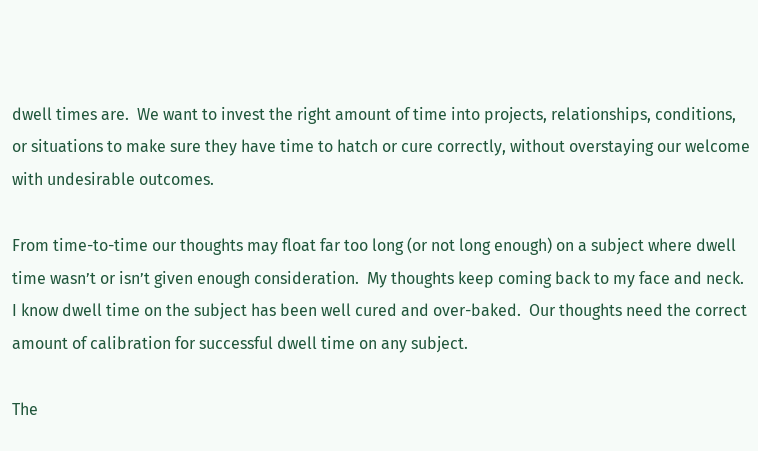dwell times are.  We want to invest the right amount of time into projects, relationships, conditions, or situations to make sure they have time to hatch or cure correctly, without overstaying our welcome with undesirable outcomes.

From time-to-time our thoughts may float far too long (or not long enough) on a subject where dwell time wasn’t or isn’t given enough consideration.  My thoughts keep coming back to my face and neck.  I know dwell time on the subject has been well cured and over-baked.  Our thoughts need the correct amount of calibration for successful dwell time on any subject.

The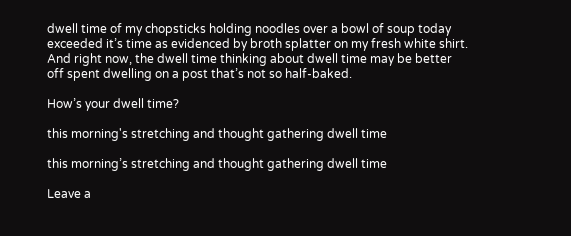dwell time of my chopsticks holding noodles over a bowl of soup today exceeded it’s time as evidenced by broth splatter on my fresh white shirt.  And right now, the dwell time thinking about dwell time may be better off spent dwelling on a post that’s not so half-baked.

How’s your dwell time?

this morning's stretching and thought gathering dwell time

this morning’s stretching and thought gathering dwell time

Leave a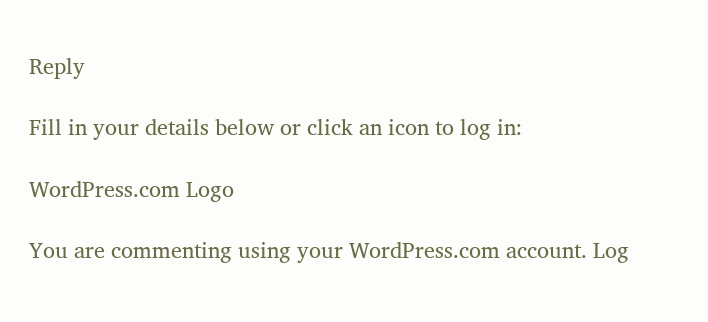Reply

Fill in your details below or click an icon to log in:

WordPress.com Logo

You are commenting using your WordPress.com account. Log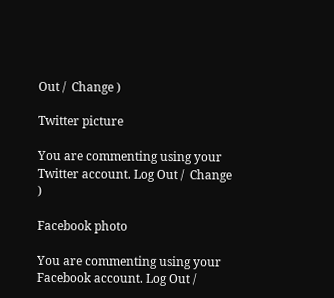Out /  Change )

Twitter picture

You are commenting using your Twitter account. Log Out /  Change )

Facebook photo

You are commenting using your Facebook account. Log Out /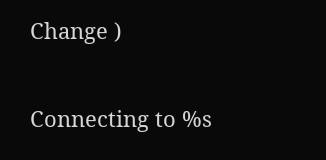Change )

Connecting to %s